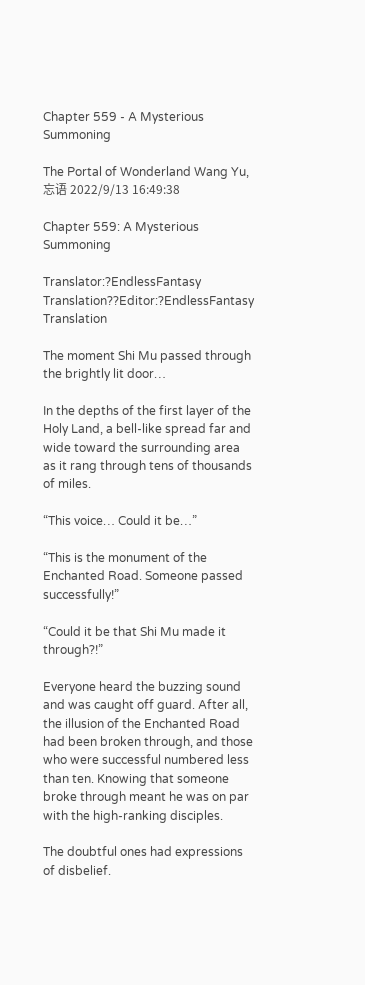Chapter 559 - A Mysterious Summoning

The Portal of Wonderland Wang Yu, 忘语 2022/9/13 16:49:38

Chapter 559: A Mysterious Summoning

Translator:?EndlessFantasy Translation??Editor:?EndlessFantasy Translation

The moment Shi Mu passed through the brightly lit door…

In the depths of the first layer of the Holy Land, a bell-like spread far and wide toward the surrounding area as it rang through tens of thousands of miles.

“This voice… Could it be…”

“This is the monument of the Enchanted Road. Someone passed successfully!”

“Could it be that Shi Mu made it through?!”

Everyone heard the buzzing sound and was caught off guard. After all, the illusion of the Enchanted Road had been broken through, and those who were successful numbered less than ten. Knowing that someone broke through meant he was on par with the high-ranking disciples.

The doubtful ones had expressions of disbelief.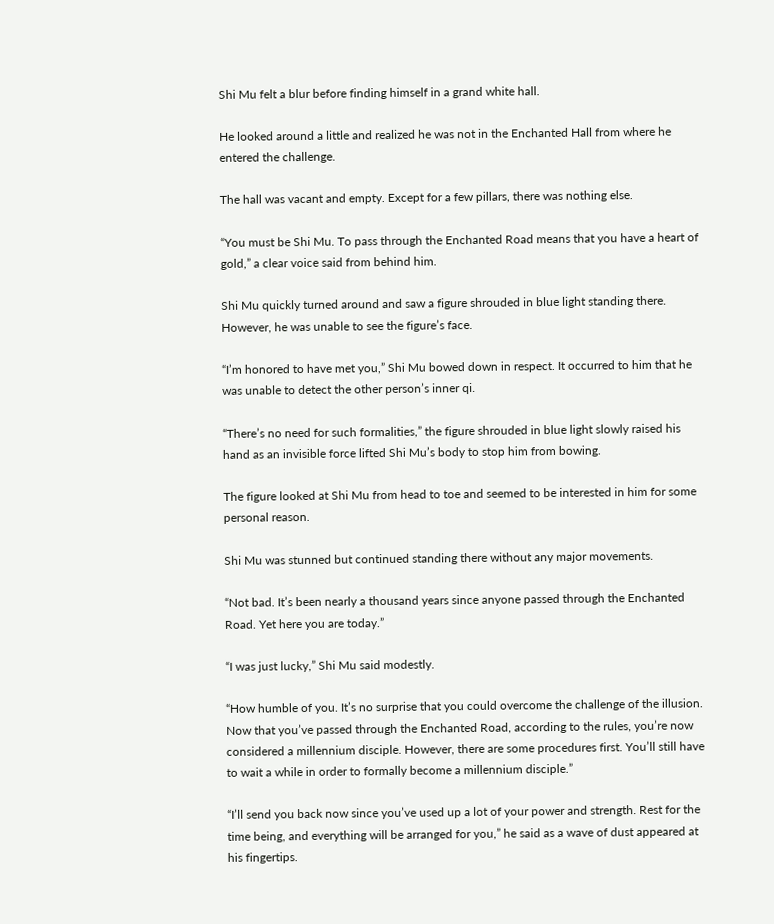Shi Mu felt a blur before finding himself in a grand white hall.

He looked around a little and realized he was not in the Enchanted Hall from where he entered the challenge.

The hall was vacant and empty. Except for a few pillars, there was nothing else.

“You must be Shi Mu. To pass through the Enchanted Road means that you have a heart of gold,” a clear voice said from behind him.

Shi Mu quickly turned around and saw a figure shrouded in blue light standing there. However, he was unable to see the figure’s face.

“I’m honored to have met you,” Shi Mu bowed down in respect. It occurred to him that he was unable to detect the other person’s inner qi.

“There’s no need for such formalities,” the figure shrouded in blue light slowly raised his hand as an invisible force lifted Shi Mu’s body to stop him from bowing.

The figure looked at Shi Mu from head to toe and seemed to be interested in him for some personal reason.

Shi Mu was stunned but continued standing there without any major movements.

“Not bad. It’s been nearly a thousand years since anyone passed through the Enchanted Road. Yet here you are today.”

“I was just lucky,” Shi Mu said modestly.

“How humble of you. It’s no surprise that you could overcome the challenge of the illusion. Now that you’ve passed through the Enchanted Road, according to the rules, you’re now considered a millennium disciple. However, there are some procedures first. You’ll still have to wait a while in order to formally become a millennium disciple.”

“I’ll send you back now since you’ve used up a lot of your power and strength. Rest for the time being, and everything will be arranged for you,” he said as a wave of dust appeared at his fingertips.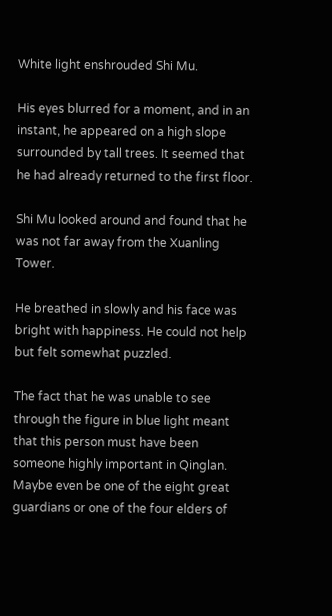White light enshrouded Shi Mu.

His eyes blurred for a moment, and in an instant, he appeared on a high slope surrounded by tall trees. It seemed that he had already returned to the first floor.

Shi Mu looked around and found that he was not far away from the Xuanling Tower.

He breathed in slowly and his face was bright with happiness. He could not help but felt somewhat puzzled.

The fact that he was unable to see through the figure in blue light meant that this person must have been someone highly important in Qinglan. Maybe even be one of the eight great guardians or one of the four elders of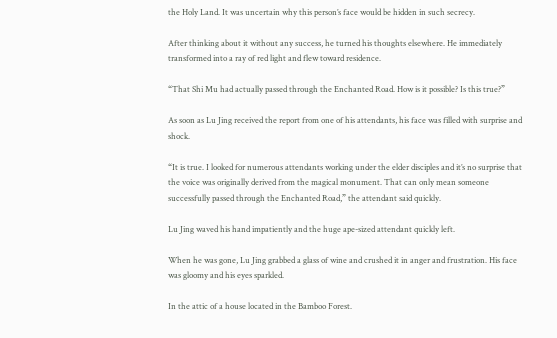the Holy Land. It was uncertain why this person’s face would be hidden in such secrecy.

After thinking about it without any success, he turned his thoughts elsewhere. He immediately transformed into a ray of red light and flew toward residence.

“That Shi Mu had actually passed through the Enchanted Road. How is it possible? Is this true?”

As soon as Lu Jing received the report from one of his attendants, his face was filled with surprise and shock.

“It is true. I looked for numerous attendants working under the elder disciples and it’s no surprise that the voice was originally derived from the magical monument. That can only mean someone successfully passed through the Enchanted Road,” the attendant said quickly.

Lu Jing waved his hand impatiently and the huge ape-sized attendant quickly left.

When he was gone, Lu Jing grabbed a glass of wine and crushed it in anger and frustration. His face was gloomy and his eyes sparkled.

In the attic of a house located in the Bamboo Forest.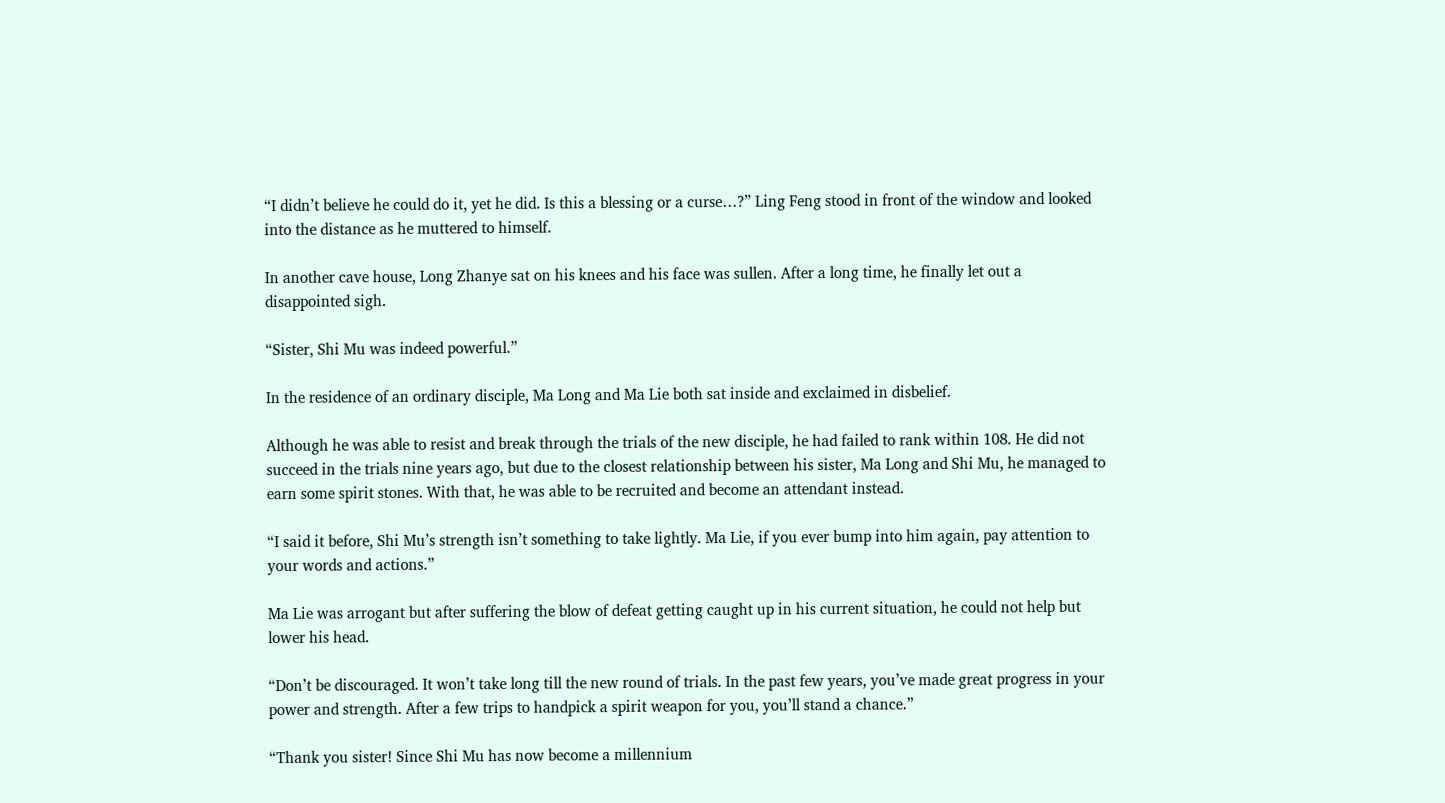“I didn’t believe he could do it, yet he did. Is this a blessing or a curse…?” Ling Feng stood in front of the window and looked into the distance as he muttered to himself.

In another cave house, Long Zhanye sat on his knees and his face was sullen. After a long time, he finally let out a disappointed sigh.

“Sister, Shi Mu was indeed powerful.”

In the residence of an ordinary disciple, Ma Long and Ma Lie both sat inside and exclaimed in disbelief.

Although he was able to resist and break through the trials of the new disciple, he had failed to rank within 108. He did not succeed in the trials nine years ago, but due to the closest relationship between his sister, Ma Long and Shi Mu, he managed to earn some spirit stones. With that, he was able to be recruited and become an attendant instead.

“I said it before, Shi Mu’s strength isn’t something to take lightly. Ma Lie, if you ever bump into him again, pay attention to your words and actions.”

Ma Lie was arrogant but after suffering the blow of defeat getting caught up in his current situation, he could not help but lower his head.

“Don’t be discouraged. It won’t take long till the new round of trials. In the past few years, you’ve made great progress in your power and strength. After a few trips to handpick a spirit weapon for you, you’ll stand a chance.”

“Thank you sister! Since Shi Mu has now become a millennium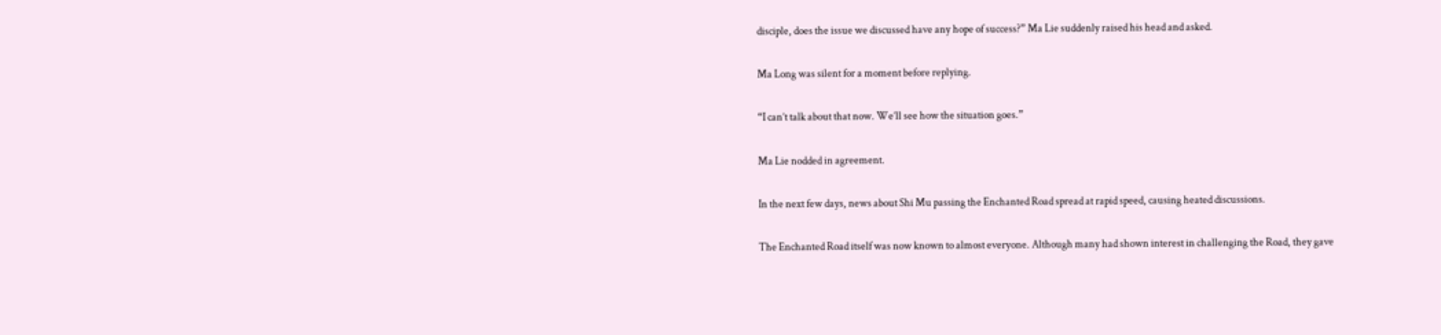disciple, does the issue we discussed have any hope of success?” Ma Lie suddenly raised his head and asked.

Ma Long was silent for a moment before replying.

“I can’t talk about that now. We’ll see how the situation goes.”

Ma Lie nodded in agreement.

In the next few days, news about Shi Mu passing the Enchanted Road spread at rapid speed, causing heated discussions.

The Enchanted Road itself was now known to almost everyone. Although many had shown interest in challenging the Road, they gave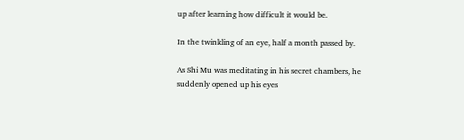up after learning how difficult it would be.

In the twinkling of an eye, half a month passed by.

As Shi Mu was meditating in his secret chambers, he suddenly opened up his eyes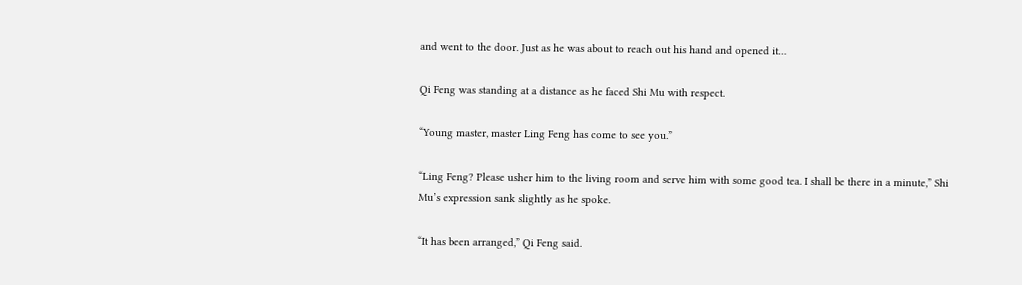and went to the door. Just as he was about to reach out his hand and opened it…

Qi Feng was standing at a distance as he faced Shi Mu with respect.

“Young master, master Ling Feng has come to see you.”

“Ling Feng? Please usher him to the living room and serve him with some good tea. I shall be there in a minute,” Shi Mu’s expression sank slightly as he spoke.

“It has been arranged,” Qi Feng said.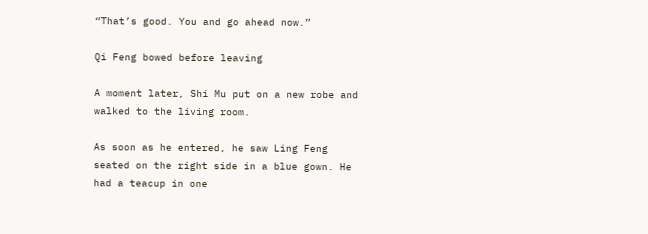“That’s good. You and go ahead now.”

Qi Feng bowed before leaving

A moment later, Shi Mu put on a new robe and walked to the living room.

As soon as he entered, he saw Ling Feng seated on the right side in a blue gown. He had a teacup in one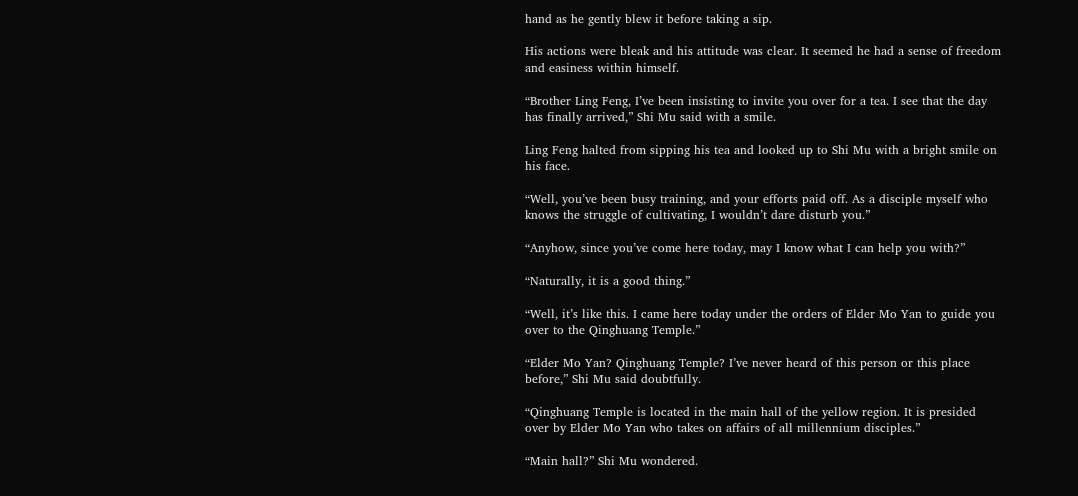hand as he gently blew it before taking a sip.

His actions were bleak and his attitude was clear. It seemed he had a sense of freedom and easiness within himself.

“Brother Ling Feng, I’ve been insisting to invite you over for a tea. I see that the day has finally arrived,” Shi Mu said with a smile.

Ling Feng halted from sipping his tea and looked up to Shi Mu with a bright smile on his face.

“Well, you’ve been busy training, and your efforts paid off. As a disciple myself who knows the struggle of cultivating, I wouldn’t dare disturb you.”

“Anyhow, since you’ve come here today, may I know what I can help you with?”

“Naturally, it is a good thing.”

“Well, it’s like this. I came here today under the orders of Elder Mo Yan to guide you over to the Qinghuang Temple.”

“Elder Mo Yan? Qinghuang Temple? I’ve never heard of this person or this place before,” Shi Mu said doubtfully.

“Qinghuang Temple is located in the main hall of the yellow region. It is presided over by Elder Mo Yan who takes on affairs of all millennium disciples.”

“Main hall?” Shi Mu wondered.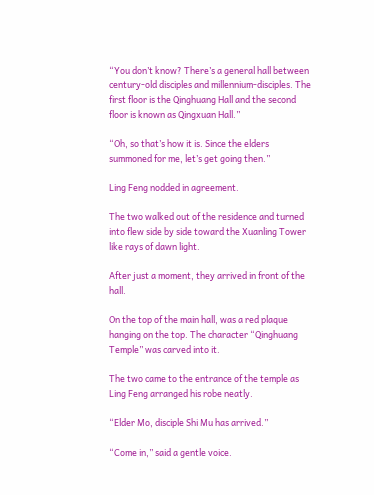“You don’t know? There’s a general hall between century-old disciples and millennium-disciples. The first floor is the Qinghuang Hall and the second floor is known as Qingxuan Hall.”

“Oh, so that’s how it is. Since the elders summoned for me, let’s get going then.”

Ling Feng nodded in agreement.

The two walked out of the residence and turned into flew side by side toward the Xuanling Tower like rays of dawn light.

After just a moment, they arrived in front of the hall.

On the top of the main hall, was a red plaque hanging on the top. The character “Qinghuang Temple” was carved into it.

The two came to the entrance of the temple as Ling Feng arranged his robe neatly.

“Elder Mo, disciple Shi Mu has arrived.”

“Come in,” said a gentle voice.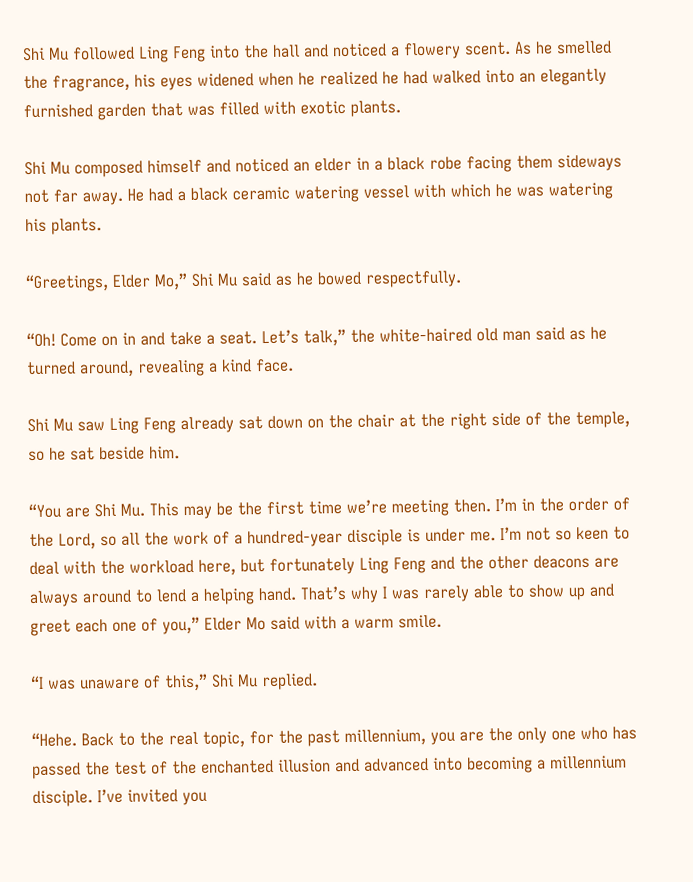Shi Mu followed Ling Feng into the hall and noticed a flowery scent. As he smelled the fragrance, his eyes widened when he realized he had walked into an elegantly furnished garden that was filled with exotic plants.

Shi Mu composed himself and noticed an elder in a black robe facing them sideways not far away. He had a black ceramic watering vessel with which he was watering his plants.

“Greetings, Elder Mo,” Shi Mu said as he bowed respectfully.

“Oh! Come on in and take a seat. Let’s talk,” the white-haired old man said as he turned around, revealing a kind face.

Shi Mu saw Ling Feng already sat down on the chair at the right side of the temple, so he sat beside him.

“You are Shi Mu. This may be the first time we’re meeting then. I’m in the order of the Lord, so all the work of a hundred-year disciple is under me. I’m not so keen to deal with the workload here, but fortunately Ling Feng and the other deacons are always around to lend a helping hand. That’s why I was rarely able to show up and greet each one of you,” Elder Mo said with a warm smile.

“I was unaware of this,” Shi Mu replied.

“Hehe. Back to the real topic, for the past millennium, you are the only one who has passed the test of the enchanted illusion and advanced into becoming a millennium disciple. I’ve invited you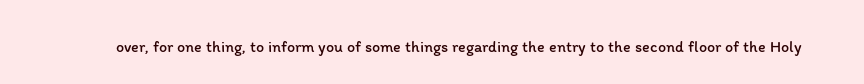over, for one thing, to inform you of some things regarding the entry to the second floor of the Holy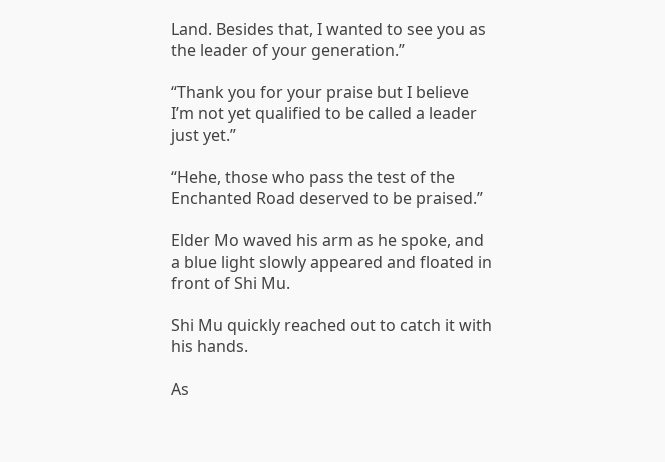Land. Besides that, I wanted to see you as the leader of your generation.”

“Thank you for your praise but I believe I’m not yet qualified to be called a leader just yet.”

“Hehe, those who pass the test of the Enchanted Road deserved to be praised.”

Elder Mo waved his arm as he spoke, and a blue light slowly appeared and floated in front of Shi Mu.

Shi Mu quickly reached out to catch it with his hands.

As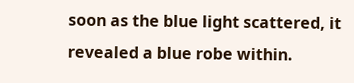soon as the blue light scattered, it revealed a blue robe within.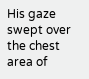His gaze swept over the chest area of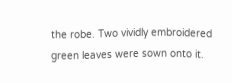the robe. Two vividly embroidered green leaves were sown onto it.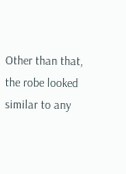Other than that, the robe looked similar to any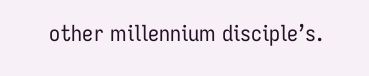other millennium disciple’s.